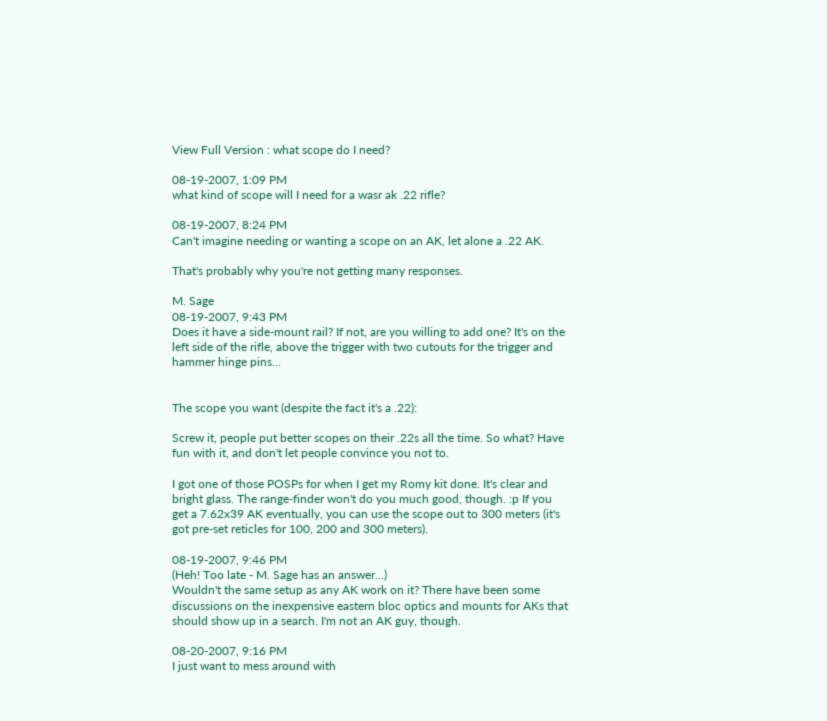View Full Version : what scope do I need?

08-19-2007, 1:09 PM
what kind of scope will I need for a wasr ak .22 rifle?

08-19-2007, 8:24 PM
Can't imagine needing or wanting a scope on an AK, let alone a .22 AK.

That's probably why you're not getting many responses.

M. Sage
08-19-2007, 9:43 PM
Does it have a side-mount rail? If not, are you willing to add one? It's on the left side of the rifle, above the trigger with two cutouts for the trigger and hammer hinge pins...


The scope you want (despite the fact it's a .22):

Screw it, people put better scopes on their .22s all the time. So what? Have fun with it, and don't let people convince you not to.

I got one of those POSPs for when I get my Romy kit done. It's clear and bright glass. The range-finder won't do you much good, though. :p If you get a 7.62x39 AK eventually, you can use the scope out to 300 meters (it's got pre-set reticles for 100, 200 and 300 meters).

08-19-2007, 9:46 PM
(Heh! Too late - M. Sage has an answer...)
Wouldn't the same setup as any AK work on it? There have been some discussions on the inexpensive eastern bloc optics and mounts for AKs that should show up in a search. I'm not an AK guy, though.

08-20-2007, 9:16 PM
I just want to mess around with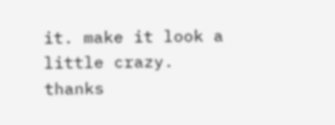it. make it look a little crazy. thanks